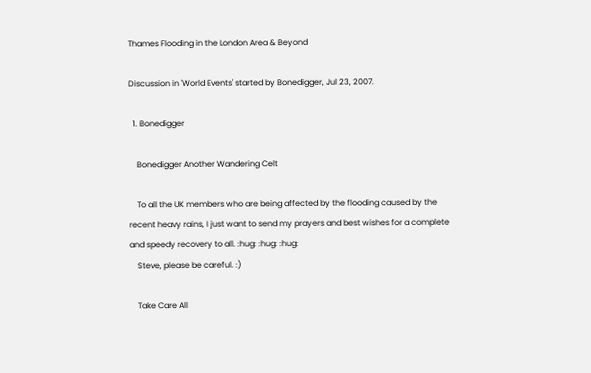Thames Flooding in the London Area & Beyond

Discussion in 'World Events' started by Bonedigger, Jul 23, 2007.

  1. Bonedigger

    Bonedigger Another Wandering Celt

    To all the UK members who are being affected by the flooding caused by the recent heavy rains, I just want to send my prayers and best wishes for a complete and speedy recovery to all. :hug: :hug: :hug:
    Steve, please be careful. :)

    Take Care All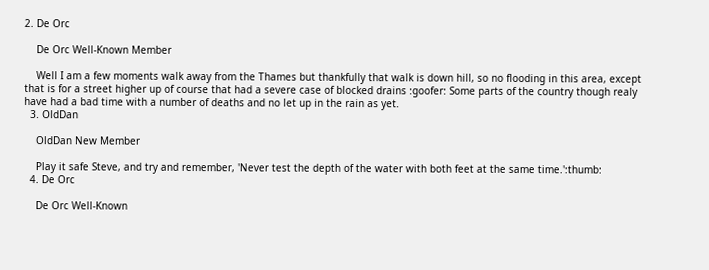2. De Orc

    De Orc Well-Known Member

    Well I am a few moments walk away from the Thames but thankfully that walk is down hill, so no flooding in this area, except that is for a street higher up of course that had a severe case of blocked drains :goofer: Some parts of the country though realy have had a bad time with a number of deaths and no let up in the rain as yet.
  3. OldDan

    OldDan New Member

    Play it safe Steve, and try and remember, 'Never test the depth of the water with both feet at the same time.':thumb:
  4. De Orc

    De Orc Well-Known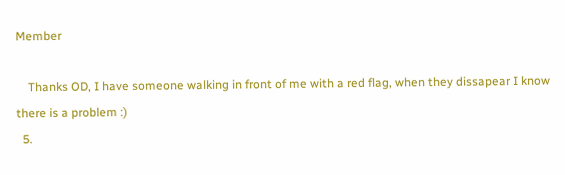Member

    Thanks OD, I have someone walking in front of me with a red flag, when they dissapear I know there is a problem :)
  5.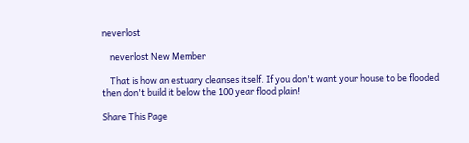neverlost

    neverlost New Member

    That is how an estuary cleanses itself. If you don't want your house to be flooded then don't build it below the 100 year flood plain!

Share This Page